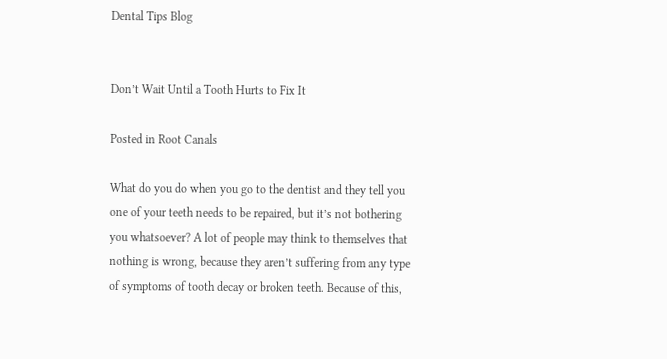Dental Tips Blog


Don’t Wait Until a Tooth Hurts to Fix It

Posted in Root Canals

What do you do when you go to the dentist and they tell you one of your teeth needs to be repaired, but it’s not bothering you whatsoever? A lot of people may think to themselves that nothing is wrong, because they aren’t suffering from any type of symptoms of tooth decay or broken teeth. Because of this,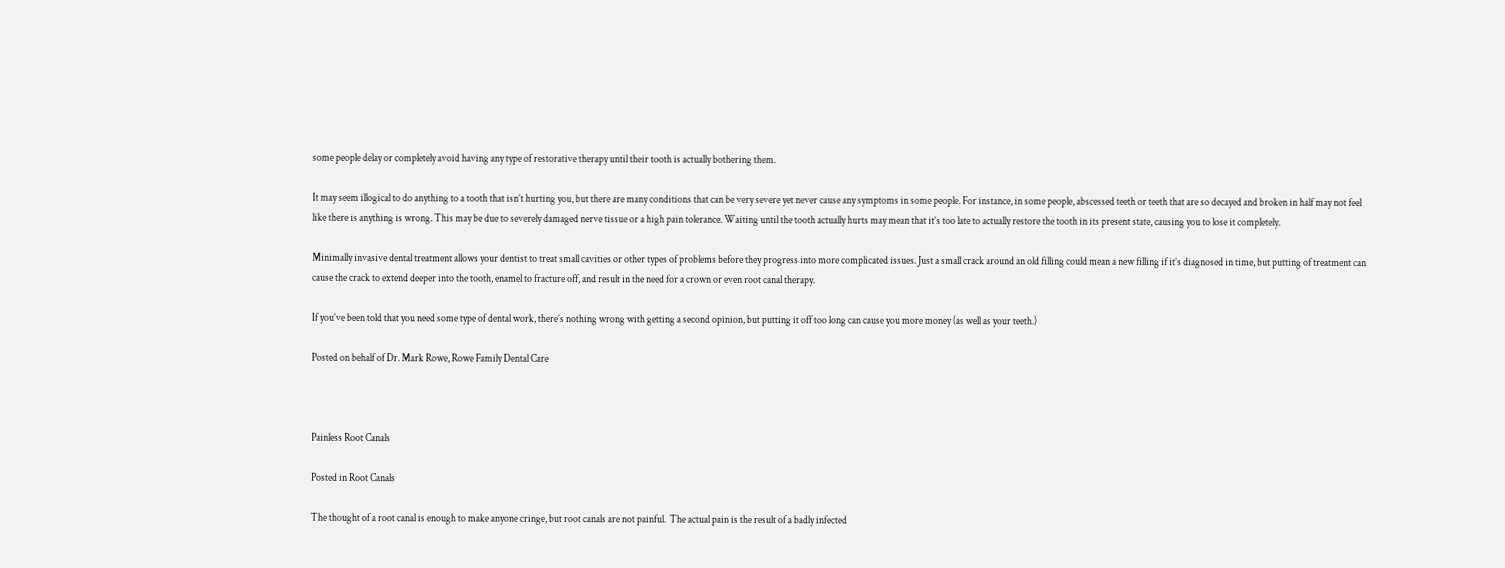some people delay or completely avoid having any type of restorative therapy until their tooth is actually bothering them.

It may seem illogical to do anything to a tooth that isn’t hurting you, but there are many conditions that can be very severe yet never cause any symptoms in some people. For instance, in some people, abscessed teeth or teeth that are so decayed and broken in half may not feel like there is anything is wrong. This may be due to severely damaged nerve tissue or a high pain tolerance. Waiting until the tooth actually hurts may mean that it’s too late to actually restore the tooth in its present state, causing you to lose it completely.

Minimally invasive dental treatment allows your dentist to treat small cavities or other types of problems before they progress into more complicated issues. Just a small crack around an old filling could mean a new filling if it’s diagnosed in time, but putting of treatment can cause the crack to extend deeper into the tooth, enamel to fracture off, and result in the need for a crown or even root canal therapy.

If you’ve been told that you need some type of dental work, there’s nothing wrong with getting a second opinion, but putting it off too long can cause you more money (as well as your teeth.)

Posted on behalf of Dr. Mark Rowe, Rowe Family Dental Care



Painless Root Canals

Posted in Root Canals

The thought of a root canal is enough to make anyone cringe, but root canals are not painful.  The actual pain is the result of a badly infected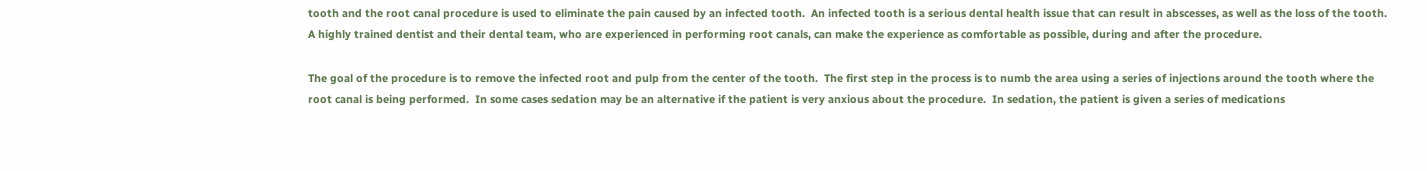tooth and the root canal procedure is used to eliminate the pain caused by an infected tooth.  An infected tooth is a serious dental health issue that can result in abscesses, as well as the loss of the tooth.  A highly trained dentist and their dental team, who are experienced in performing root canals, can make the experience as comfortable as possible, during and after the procedure.

The goal of the procedure is to remove the infected root and pulp from the center of the tooth.  The first step in the process is to numb the area using a series of injections around the tooth where the root canal is being performed.  In some cases sedation may be an alternative if the patient is very anxious about the procedure.  In sedation, the patient is given a series of medications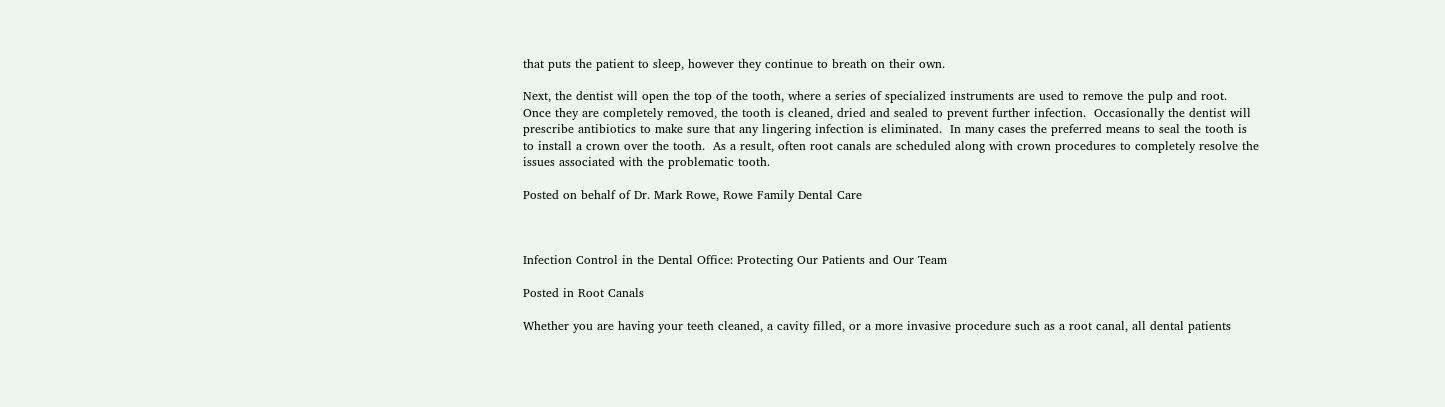that puts the patient to sleep, however they continue to breath on their own.

Next, the dentist will open the top of the tooth, where a series of specialized instruments are used to remove the pulp and root.   Once they are completely removed, the tooth is cleaned, dried and sealed to prevent further infection.  Occasionally the dentist will prescribe antibiotics to make sure that any lingering infection is eliminated.  In many cases the preferred means to seal the tooth is to install a crown over the tooth.  As a result, often root canals are scheduled along with crown procedures to completely resolve the issues associated with the problematic tooth.

Posted on behalf of Dr. Mark Rowe, Rowe Family Dental Care



Infection Control in the Dental Office: Protecting Our Patients and Our Team

Posted in Root Canals

Whether you are having your teeth cleaned, a cavity filled, or a more invasive procedure such as a root canal, all dental patients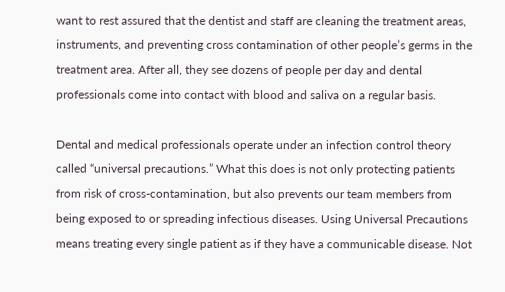want to rest assured that the dentist and staff are cleaning the treatment areas, instruments, and preventing cross contamination of other people’s germs in the treatment area. After all, they see dozens of people per day and dental professionals come into contact with blood and saliva on a regular basis.

Dental and medical professionals operate under an infection control theory called “universal precautions.” What this does is not only protecting patients from risk of cross-contamination, but also prevents our team members from being exposed to or spreading infectious diseases. Using Universal Precautions means treating every single patient as if they have a communicable disease. Not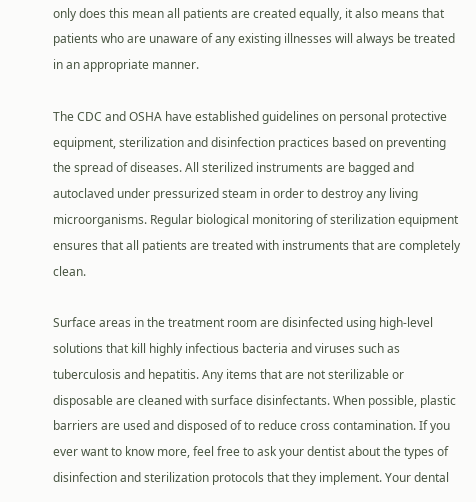only does this mean all patients are created equally, it also means that patients who are unaware of any existing illnesses will always be treated in an appropriate manner.

The CDC and OSHA have established guidelines on personal protective equipment, sterilization and disinfection practices based on preventing the spread of diseases. All sterilized instruments are bagged and autoclaved under pressurized steam in order to destroy any living microorganisms. Regular biological monitoring of sterilization equipment ensures that all patients are treated with instruments that are completely clean.

Surface areas in the treatment room are disinfected using high-level solutions that kill highly infectious bacteria and viruses such as tuberculosis and hepatitis. Any items that are not sterilizable or disposable are cleaned with surface disinfectants. When possible, plastic barriers are used and disposed of to reduce cross contamination. If you ever want to know more, feel free to ask your dentist about the types of disinfection and sterilization protocols that they implement. Your dental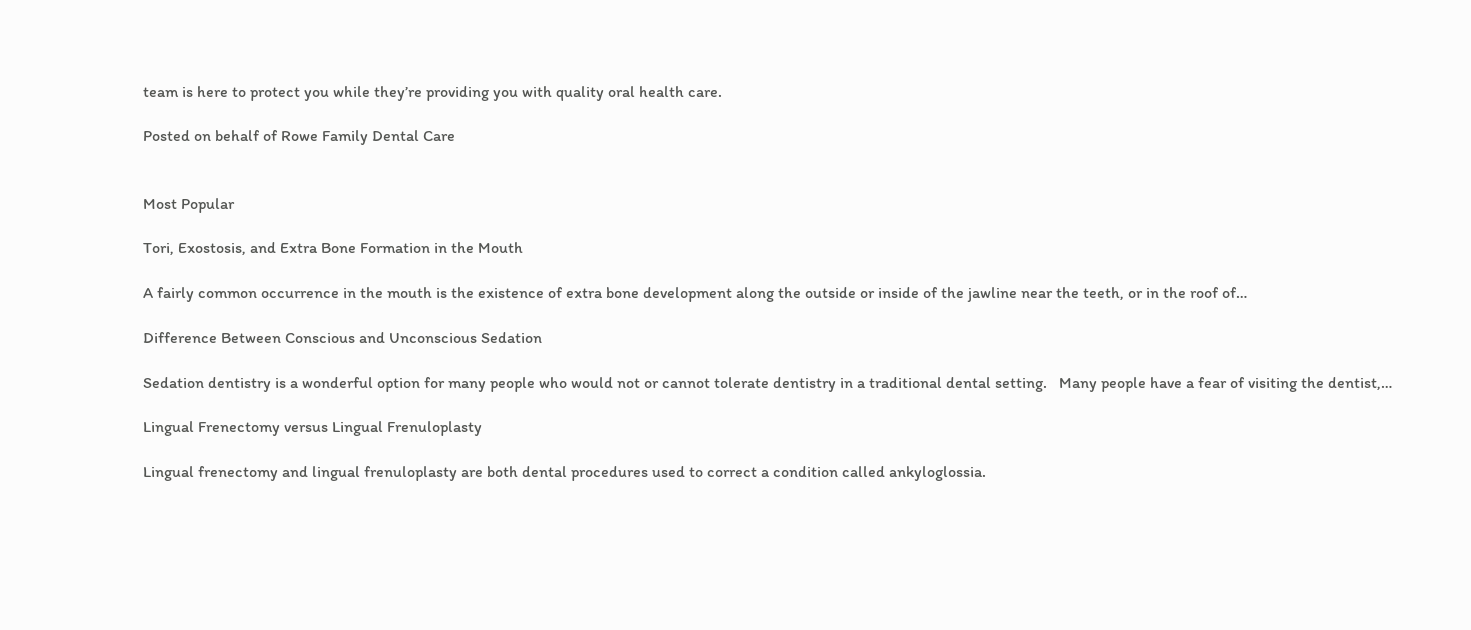team is here to protect you while they’re providing you with quality oral health care.

Posted on behalf of Rowe Family Dental Care


Most Popular

Tori, Exostosis, and Extra Bone Formation in the Mouth

A fairly common occurrence in the mouth is the existence of extra bone development along the outside or inside of the jawline near the teeth, or in the roof of…

Difference Between Conscious and Unconscious Sedation

Sedation dentistry is a wonderful option for many people who would not or cannot tolerate dentistry in a traditional dental setting.   Many people have a fear of visiting the dentist,…

Lingual Frenectomy versus Lingual Frenuloplasty

Lingual frenectomy and lingual frenuloplasty are both dental procedures used to correct a condition called ankyloglossia.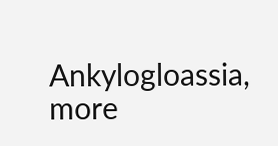Ankylogloassia, more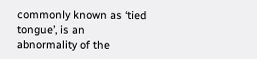commonly known as ‘tied tongue’, is an abnormality of the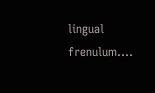lingual frenulum….